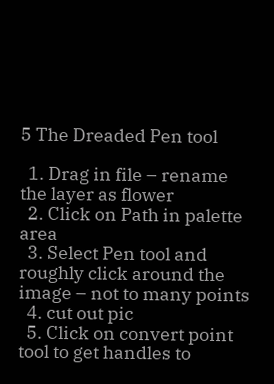5 The Dreaded Pen tool

  1. Drag in file – rename the layer as flower
  2. Click on Path in palette area
  3. Select Pen tool and roughly click around the image – not to many points
  4. cut out pic
  5. Click on convert point tool to get handles to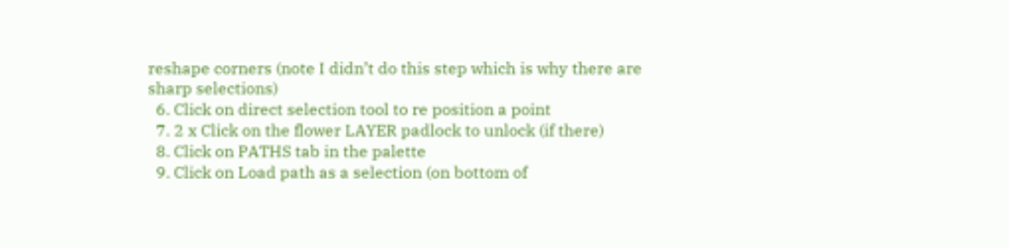reshape corners (note I didn’t do this step which is why there are sharp selections)
  6. Click on direct selection tool to re position a point
  7. 2 x Click on the flower LAYER padlock to unlock (if there)
  8. Click on PATHS tab in the palette
  9. Click on Load path as a selection (on bottom of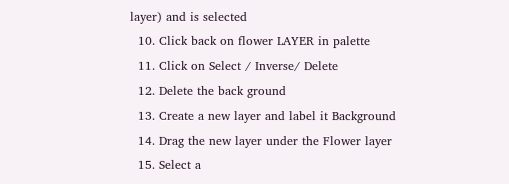layer) and is selected
  10. Click back on flower LAYER in palette
  11. Click on Select / Inverse/ Delete
  12. Delete the back ground
  13. Create a new layer and label it Background
  14. Drag the new layer under the Flower layer
  15. Select a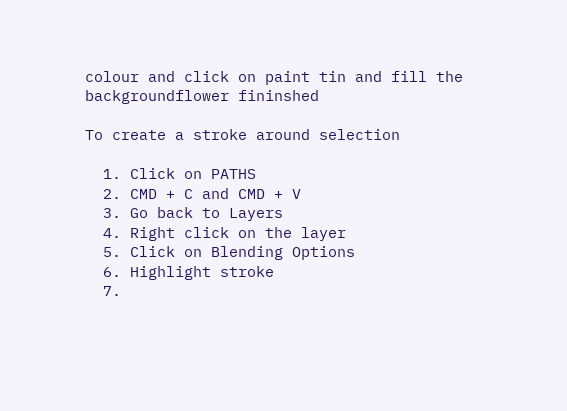colour and click on paint tin and fill the backgroundflower fininshed

To create a stroke around selection

  1. Click on PATHS
  2. CMD + C and CMD + V
  3. Go back to Layers
  4. Right click on the layer
  5. Click on Blending Options
  6. Highlight stroke
  7.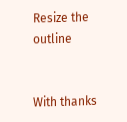Resize the outline


With thanks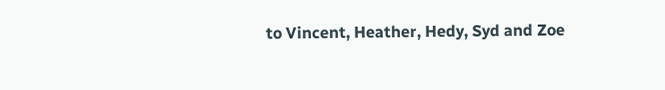to Vincent, Heather, Hedy, Syd and Zoe